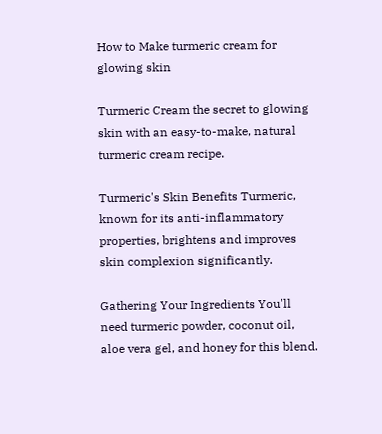How to Make turmeric cream for glowing skin

Turmeric Cream the secret to glowing skin with an easy-to-make, natural turmeric cream recipe.

Turmeric's Skin Benefits Turmeric, known for its anti-inflammatory properties, brightens and improves skin complexion significantly.

Gathering Your Ingredients You'll need turmeric powder, coconut oil, aloe vera gel, and honey for this blend.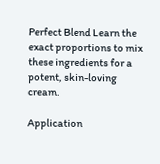Perfect Blend Learn the exact proportions to mix these ingredients for a potent, skin-loving cream.

Application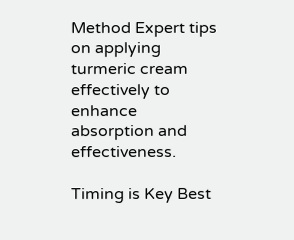Method Expert tips on applying turmeric cream effectively to enhance absorption and effectiveness.

Timing is Key Best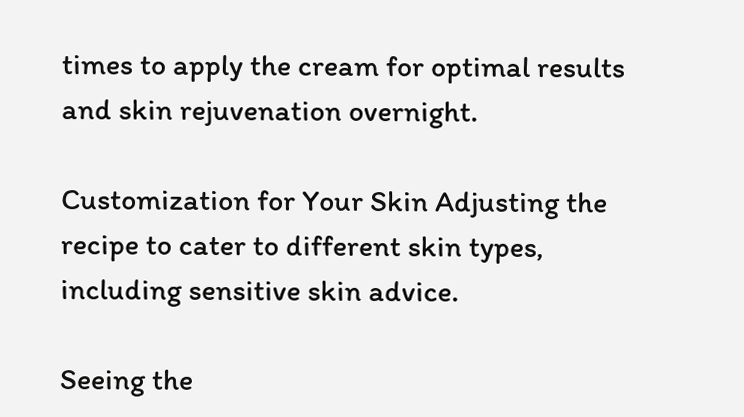times to apply the cream for optimal results and skin rejuvenation overnight.

Customization for Your Skin Adjusting the recipe to cater to different skin types, including sensitive skin advice.

Seeing the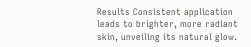Results Consistent application leads to brighter, more radiant skin, unveiling its natural glow.